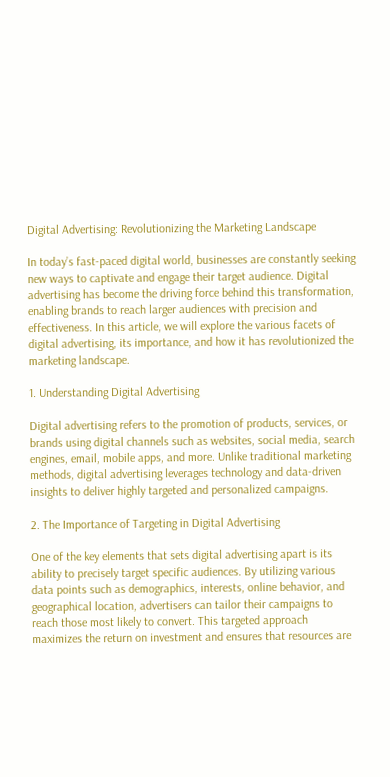Digital Advertising: Revolutionizing the Marketing Landscape

In today’s fast-paced digital world, businesses are constantly seeking new ways to captivate and engage their target audience. Digital advertising has become the driving force behind this transformation, enabling brands to reach larger audiences with precision and effectiveness. In this article, we will explore the various facets of digital advertising, its importance, and how it has revolutionized the marketing landscape.

1. Understanding Digital Advertising

Digital advertising refers to the promotion of products, services, or brands using digital channels such as websites, social media, search engines, email, mobile apps, and more. Unlike traditional marketing methods, digital advertising leverages technology and data-driven insights to deliver highly targeted and personalized campaigns.

2. The Importance of Targeting in Digital Advertising

One of the key elements that sets digital advertising apart is its ability to precisely target specific audiences. By utilizing various data points such as demographics, interests, online behavior, and geographical location, advertisers can tailor their campaigns to reach those most likely to convert. This targeted approach maximizes the return on investment and ensures that resources are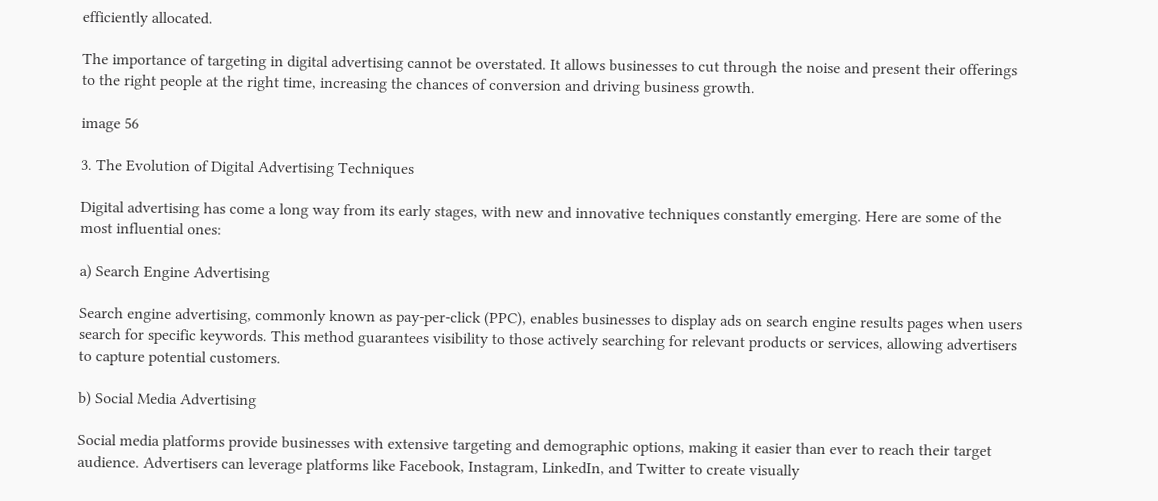efficiently allocated.

The importance of targeting in digital advertising cannot be overstated. It allows businesses to cut through the noise and present their offerings to the right people at the right time, increasing the chances of conversion and driving business growth.

image 56

3. The Evolution of Digital Advertising Techniques

Digital advertising has come a long way from its early stages, with new and innovative techniques constantly emerging. Here are some of the most influential ones:

a) Search Engine Advertising

Search engine advertising, commonly known as pay-per-click (PPC), enables businesses to display ads on search engine results pages when users search for specific keywords. This method guarantees visibility to those actively searching for relevant products or services, allowing advertisers to capture potential customers.

b) Social Media Advertising

Social media platforms provide businesses with extensive targeting and demographic options, making it easier than ever to reach their target audience. Advertisers can leverage platforms like Facebook, Instagram, LinkedIn, and Twitter to create visually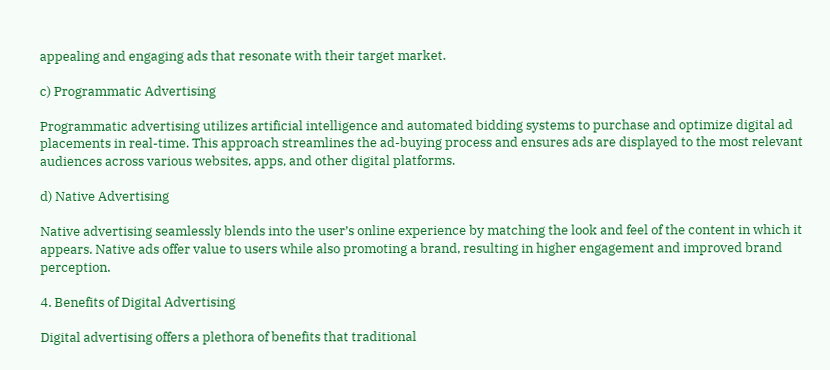appealing and engaging ads that resonate with their target market.

c) Programmatic Advertising

Programmatic advertising utilizes artificial intelligence and automated bidding systems to purchase and optimize digital ad placements in real-time. This approach streamlines the ad-buying process and ensures ads are displayed to the most relevant audiences across various websites, apps, and other digital platforms.

d) Native Advertising

Native advertising seamlessly blends into the user’s online experience by matching the look and feel of the content in which it appears. Native ads offer value to users while also promoting a brand, resulting in higher engagement and improved brand perception.

4. Benefits of Digital Advertising

Digital advertising offers a plethora of benefits that traditional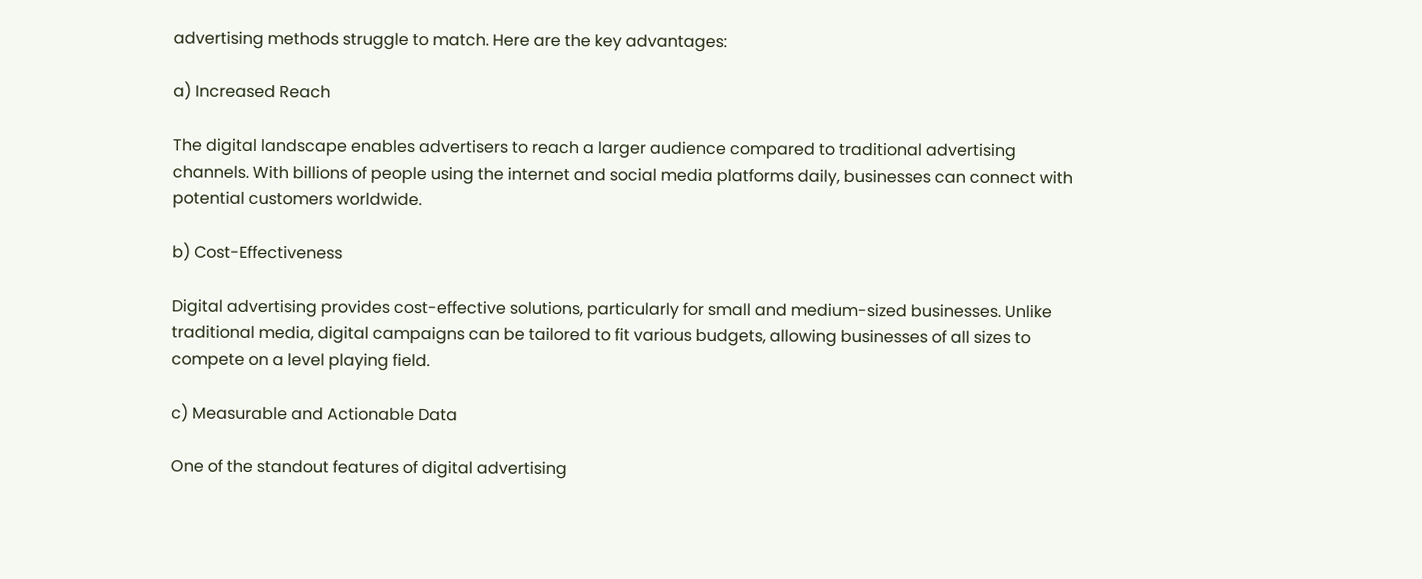advertising methods struggle to match. Here are the key advantages:

a) Increased Reach

The digital landscape enables advertisers to reach a larger audience compared to traditional advertising channels. With billions of people using the internet and social media platforms daily, businesses can connect with potential customers worldwide.

b) Cost-Effectiveness

Digital advertising provides cost-effective solutions, particularly for small and medium-sized businesses. Unlike traditional media, digital campaigns can be tailored to fit various budgets, allowing businesses of all sizes to compete on a level playing field.

c) Measurable and Actionable Data

One of the standout features of digital advertising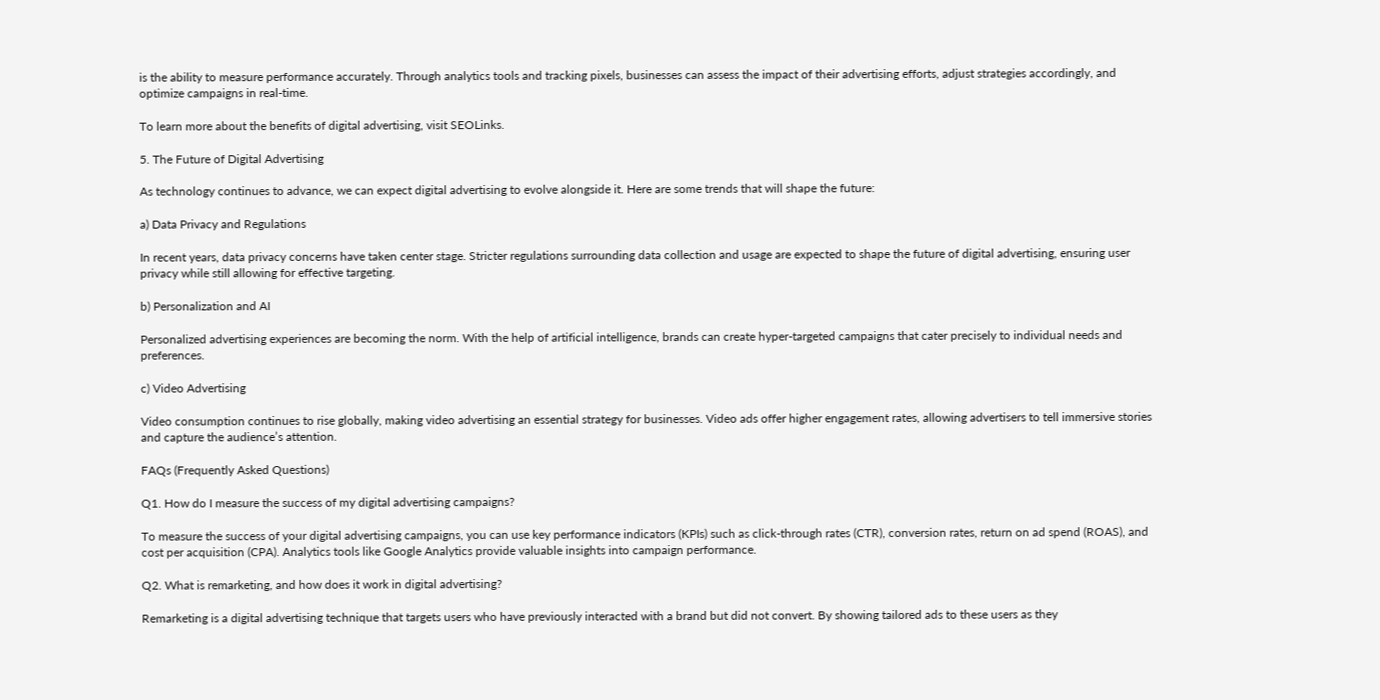is the ability to measure performance accurately. Through analytics tools and tracking pixels, businesses can assess the impact of their advertising efforts, adjust strategies accordingly, and optimize campaigns in real-time.

To learn more about the benefits of digital advertising, visit SEOLinks.

5. The Future of Digital Advertising

As technology continues to advance, we can expect digital advertising to evolve alongside it. Here are some trends that will shape the future:

a) Data Privacy and Regulations

In recent years, data privacy concerns have taken center stage. Stricter regulations surrounding data collection and usage are expected to shape the future of digital advertising, ensuring user privacy while still allowing for effective targeting.

b) Personalization and AI

Personalized advertising experiences are becoming the norm. With the help of artificial intelligence, brands can create hyper-targeted campaigns that cater precisely to individual needs and preferences.

c) Video Advertising

Video consumption continues to rise globally, making video advertising an essential strategy for businesses. Video ads offer higher engagement rates, allowing advertisers to tell immersive stories and capture the audience’s attention.

FAQs (Frequently Asked Questions)

Q1. How do I measure the success of my digital advertising campaigns?

To measure the success of your digital advertising campaigns, you can use key performance indicators (KPIs) such as click-through rates (CTR), conversion rates, return on ad spend (ROAS), and cost per acquisition (CPA). Analytics tools like Google Analytics provide valuable insights into campaign performance.

Q2. What is remarketing, and how does it work in digital advertising?

Remarketing is a digital advertising technique that targets users who have previously interacted with a brand but did not convert. By showing tailored ads to these users as they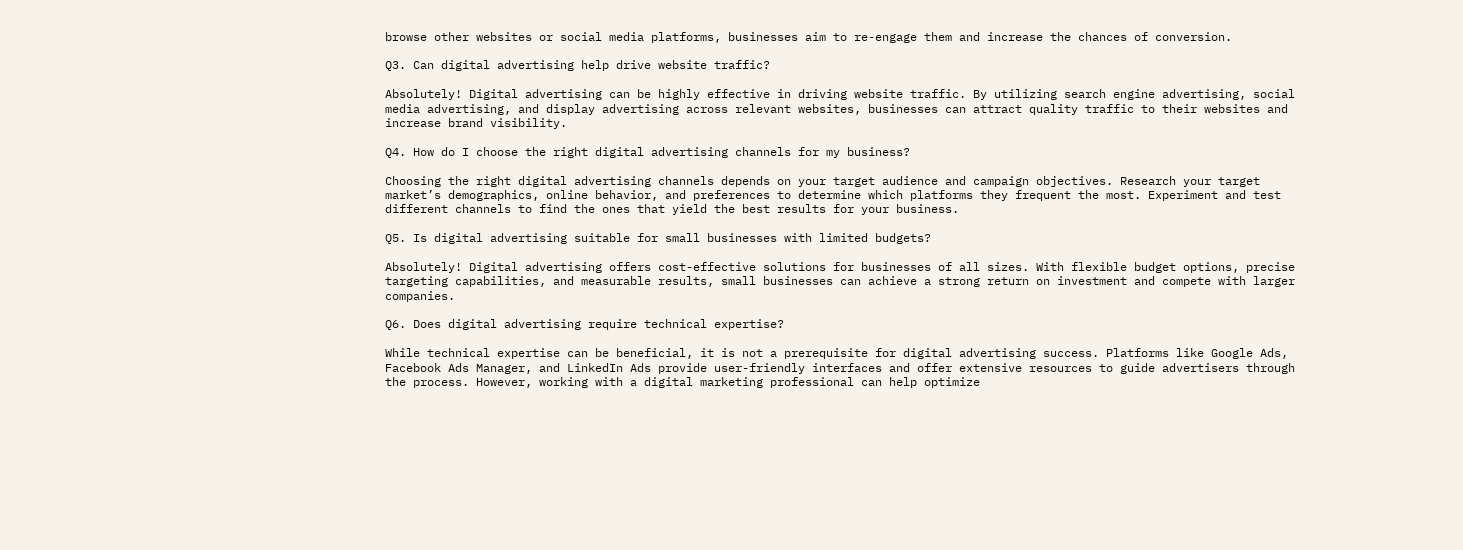browse other websites or social media platforms, businesses aim to re-engage them and increase the chances of conversion.

Q3. Can digital advertising help drive website traffic?

Absolutely! Digital advertising can be highly effective in driving website traffic. By utilizing search engine advertising, social media advertising, and display advertising across relevant websites, businesses can attract quality traffic to their websites and increase brand visibility.

Q4. How do I choose the right digital advertising channels for my business?

Choosing the right digital advertising channels depends on your target audience and campaign objectives. Research your target market’s demographics, online behavior, and preferences to determine which platforms they frequent the most. Experiment and test different channels to find the ones that yield the best results for your business.

Q5. Is digital advertising suitable for small businesses with limited budgets?

Absolutely! Digital advertising offers cost-effective solutions for businesses of all sizes. With flexible budget options, precise targeting capabilities, and measurable results, small businesses can achieve a strong return on investment and compete with larger companies.

Q6. Does digital advertising require technical expertise?

While technical expertise can be beneficial, it is not a prerequisite for digital advertising success. Platforms like Google Ads, Facebook Ads Manager, and LinkedIn Ads provide user-friendly interfaces and offer extensive resources to guide advertisers through the process. However, working with a digital marketing professional can help optimize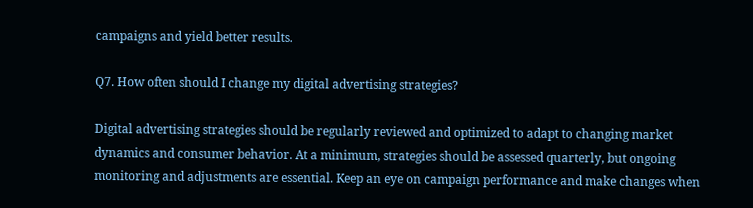campaigns and yield better results.

Q7. How often should I change my digital advertising strategies?

Digital advertising strategies should be regularly reviewed and optimized to adapt to changing market dynamics and consumer behavior. At a minimum, strategies should be assessed quarterly, but ongoing monitoring and adjustments are essential. Keep an eye on campaign performance and make changes when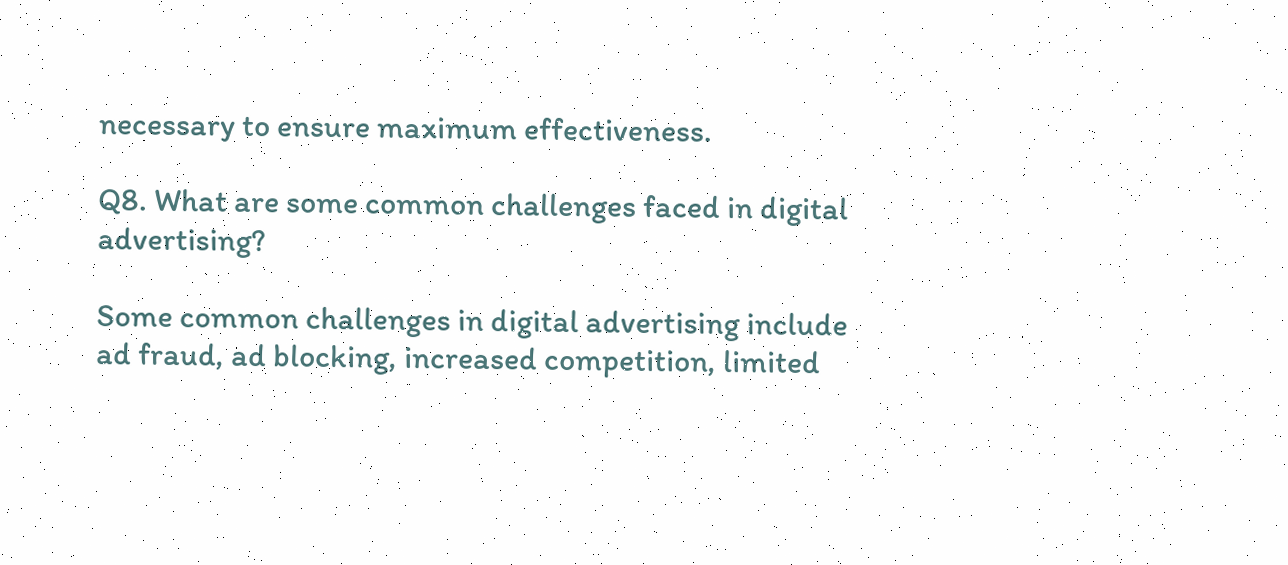necessary to ensure maximum effectiveness.

Q8. What are some common challenges faced in digital advertising?

Some common challenges in digital advertising include ad fraud, ad blocking, increased competition, limited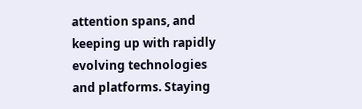attention spans, and keeping up with rapidly evolving technologies and platforms. Staying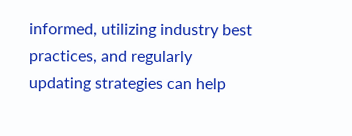informed, utilizing industry best practices, and regularly updating strategies can help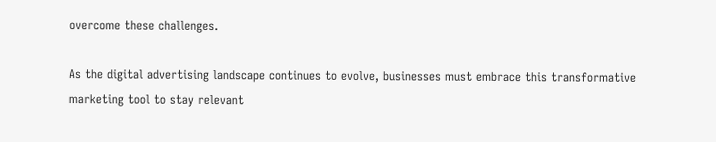overcome these challenges.

As the digital advertising landscape continues to evolve, businesses must embrace this transformative marketing tool to stay relevant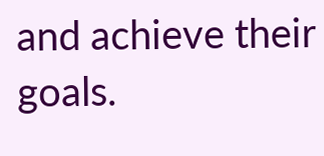and achieve their goals.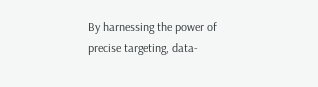By harnessing the power of precise targeting, data-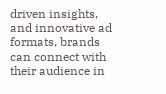driven insights, and innovative ad formats, brands can connect with their audience in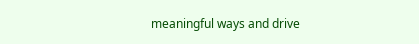meaningful ways and drive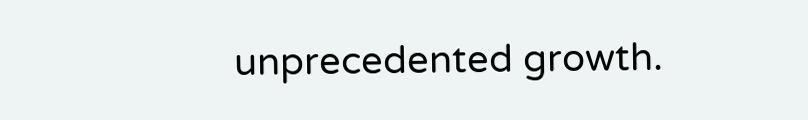unprecedented growth.